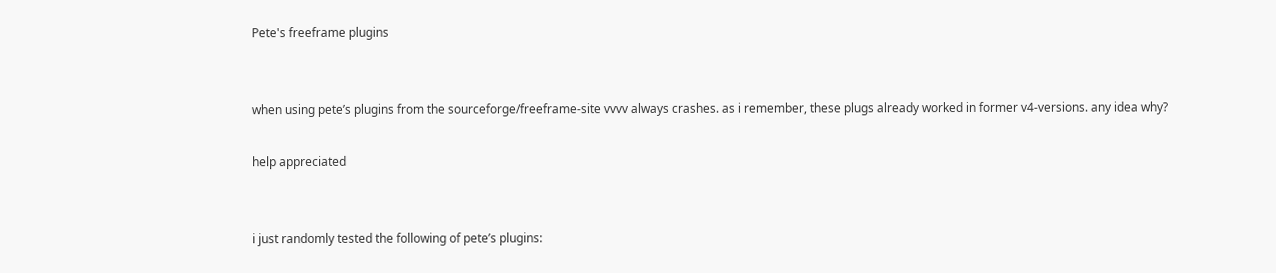Pete's freeframe plugins


when using pete’s plugins from the sourceforge/freeframe-site vvvv always crashes. as i remember, these plugs already worked in former v4-versions. any idea why?

help appreciated


i just randomly tested the following of pete’s plugins: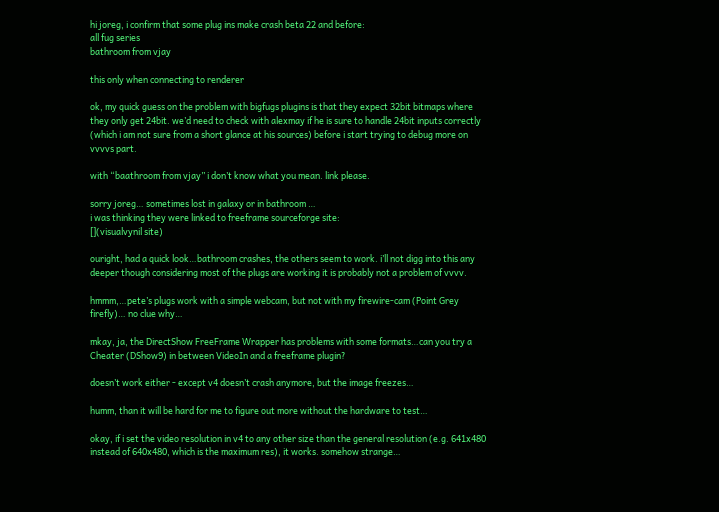hi joreg, i confirm that some plug ins make crash beta 22 and before:
all fug series
bathroom from vjay

this only when connecting to renderer

ok, my quick guess on the problem with bigfugs plugins is that they expect 32bit bitmaps where they only get 24bit. we’d need to check with alexmay if he is sure to handle 24bit inputs correctly (which i am not sure from a short glance at his sources) before i start trying to debug more on vvvvs part.

with “baathroom from vjay” i don’t know what you mean. link please.

sorry joreg… sometimes lost in galaxy or in bathroom …
i was thinking they were linked to freeframe sourceforge site:
[](visualvynil site)

ouright, had a quick look…bathroom crashes, the others seem to work. i’ll not digg into this any deeper though considering most of the plugs are working it is probably not a problem of vvvv.

hmmm,…pete’s plugs work with a simple webcam, but not with my firewire-cam (Point Grey firefly)… no clue why…

mkay, ja, the DirectShow FreeFrame Wrapper has problems with some formats…can you try a Cheater (DShow9) in between VideoIn and a freeframe plugin?

doesn’t work either - except v4 doesn’t crash anymore, but the image freezes…

humm, than it will be hard for me to figure out more without the hardware to test…

okay, if i set the video resolution in v4 to any other size than the general resolution (e.g. 641x480 instead of 640x480, which is the maximum res), it works. somehow strange…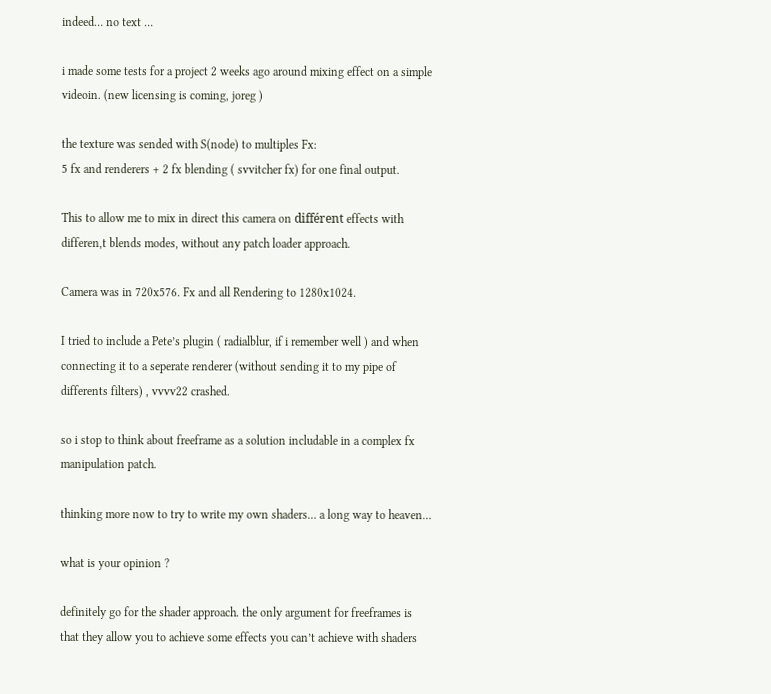indeed… no text …

i made some tests for a project 2 weeks ago around mixing effect on a simple videoin. (new licensing is coming, joreg )

the texture was sended with S(node) to multiples Fx:
5 fx and renderers + 2 fx blending ( svvitcher fx) for one final output.

This to allow me to mix in direct this camera on différent effects with differen,t blends modes, without any patch loader approach.

Camera was in 720x576. Fx and all Rendering to 1280x1024.

I tried to include a Pete’s plugin ( radialblur, if i remember well ) and when connecting it to a seperate renderer (without sending it to my pipe of differents filters) , vvvv22 crashed.

so i stop to think about freeframe as a solution includable in a complex fx manipulation patch.

thinking more now to try to write my own shaders… a long way to heaven…

what is your opinion ?

definitely go for the shader approach. the only argument for freeframes is that they allow you to achieve some effects you can’t achieve with shaders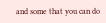and some that you can do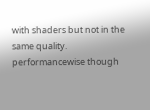with shaders but not in the same quality. performancewise though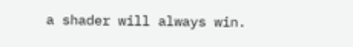a shader will always win.